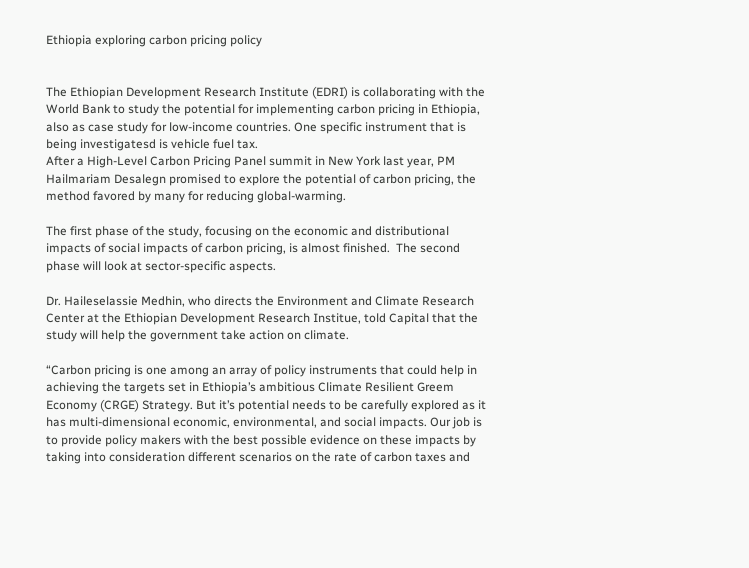Ethiopia exploring carbon pricing policy


The Ethiopian Development Research Institute (EDRI) is collaborating with the World Bank to study the potential for implementing carbon pricing in Ethiopia, also as case study for low-income countries. One specific instrument that is being investigatesd is vehicle fuel tax.
After a High-Level Carbon Pricing Panel summit in New York last year, PM Hailmariam Desalegn promised to explore the potential of carbon pricing, the method favored by many for reducing global-warming.

The first phase of the study, focusing on the economic and distributional impacts of social impacts of carbon pricing, is almost finished.  The second phase will look at sector-specific aspects.

Dr. Haileselassie Medhin, who directs the Environment and Climate Research Center at the Ethiopian Development Research Institue, told Capital that the study will help the government take action on climate.

“Carbon pricing is one among an array of policy instruments that could help in achieving the targets set in Ethiopia’s ambitious Climate Resilient Greem Economy (CRGE) Strategy. But it’s potential needs to be carefully explored as it has multi-dimensional economic, environmental, and social impacts. Our job is to provide policy makers with the best possible evidence on these impacts by taking into consideration different scenarios on the rate of carbon taxes and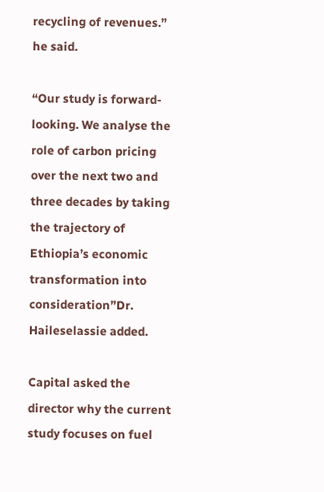recycling of revenues.” he said.

“Our study is forward-looking. We analyse the role of carbon pricing over the next two and three decades by taking the trajectory of Ethiopia’s economic transformation into consideration”Dr. Haileselassie added.

Capital asked the director why the current study focuses on fuel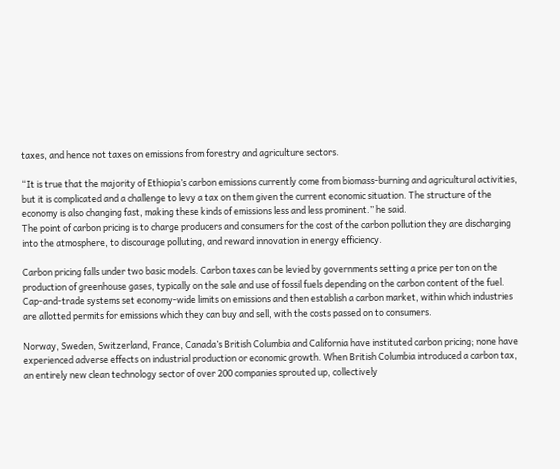taxes, and hence not taxes on emissions from forestry and agriculture sectors.

“It is true that the majority of Ethiopia’s carbon emissions currently come from biomass-burning and agricultural activities, but it is complicated and a challenge to levy a tax on them given the current economic situation. The structure of the economy is also changing fast, making these kinds of emissions less and less prominent.’’ he said.
The point of carbon pricing is to charge producers and consumers for the cost of the carbon pollution they are discharging into the atmosphere, to discourage polluting, and reward innovation in energy efficiency.

Carbon pricing falls under two basic models. Carbon taxes can be levied by governments setting a price per ton on the production of greenhouse gases, typically on the sale and use of fossil fuels depending on the carbon content of the fuel. Cap-and-trade systems set economy-wide limits on emissions and then establish a carbon market, within which industries are allotted permits for emissions which they can buy and sell, with the costs passed on to consumers.

Norway, Sweden, Switzerland, France, Canada’s British Columbia and California have instituted carbon pricing; none have experienced adverse effects on industrial production or economic growth. When British Columbia introduced a carbon tax, an entirely new clean technology sector of over 200 companies sprouted up, collectively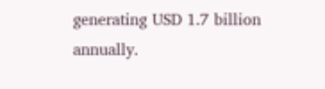generating USD 1.7 billion annually.